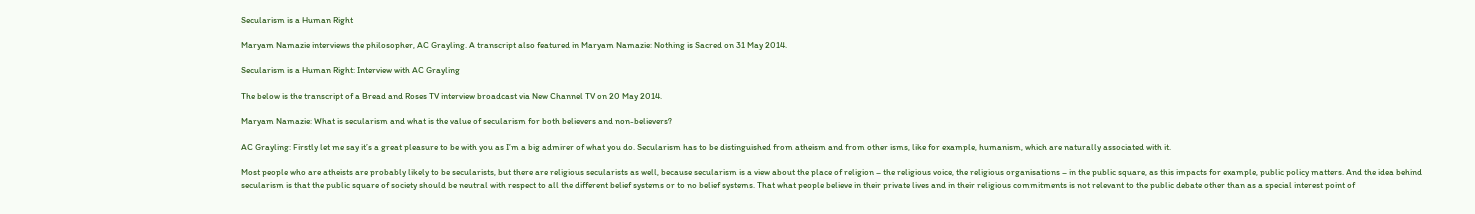Secularism is a Human Right

Maryam Namazie interviews the philosopher, AC Grayling. A transcript also featured in Maryam Namazie: Nothing is Sacred on 31 May 2014.

Secularism is a Human Right: Interview with AC Grayling

The below is the transcript of a Bread and Roses TV interview broadcast via New Channel TV on 20 May 2014.

Maryam Namazie: What is secularism and what is the value of secularism for both believers and non-believers?

AC Grayling: Firstly let me say it’s a great pleasure to be with you as I’m a big admirer of what you do. Secularism has to be distinguished from atheism and from other isms, like for example, humanism, which are naturally associated with it.

Most people who are atheists are probably likely to be secularists, but there are religious secularists as well, because secularism is a view about the place of religion – the religious voice, the religious organisations – in the public square, as this impacts for example, public policy matters. And the idea behind secularism is that the public square of society should be neutral with respect to all the different belief systems or to no belief systems. That what people believe in their private lives and in their religious commitments is not relevant to the public debate other than as a special interest point of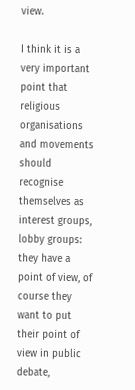view.

I think it is a very important point that religious organisations and movements should recognise themselves as interest groups, lobby groups: they have a point of view, of course they want to put their point of view in public debate,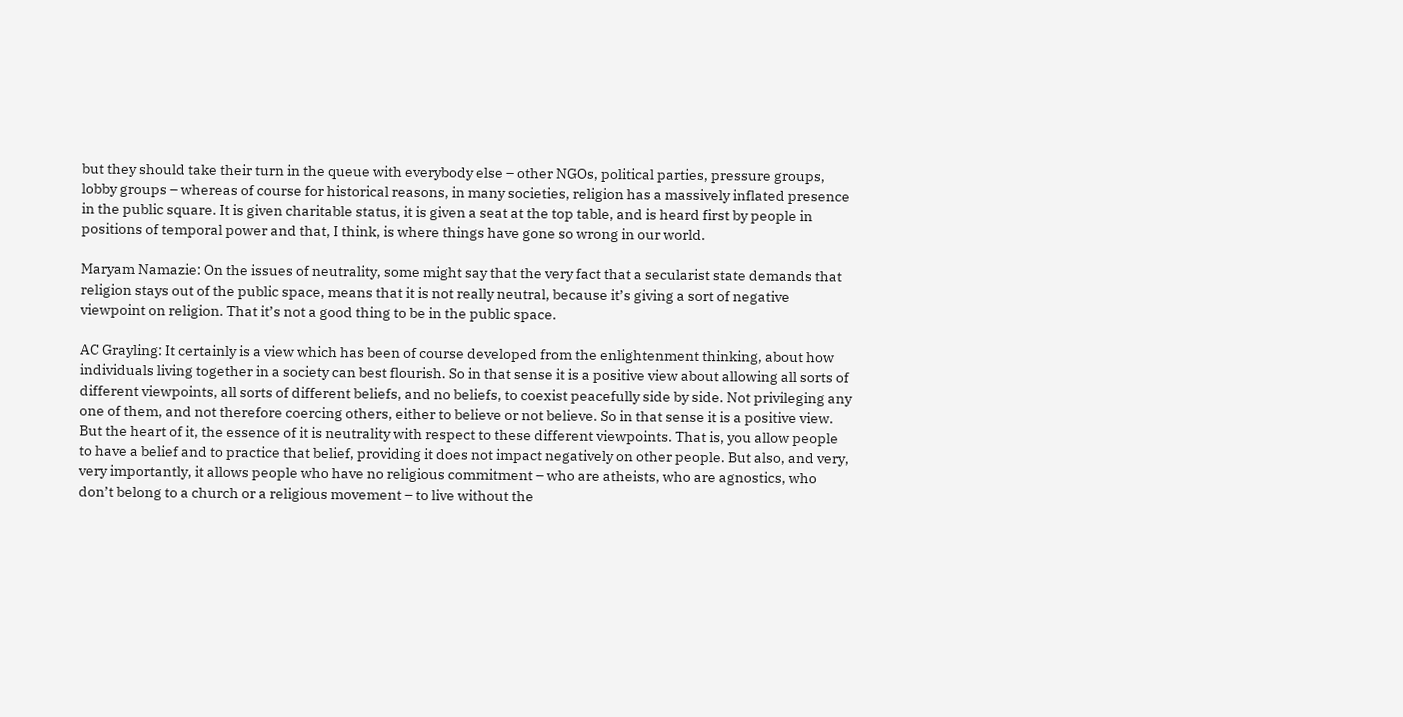but they should take their turn in the queue with everybody else – other NGOs, political parties, pressure groups, lobby groups – whereas of course for historical reasons, in many societies, religion has a massively inflated presence in the public square. It is given charitable status, it is given a seat at the top table, and is heard first by people in positions of temporal power and that, I think, is where things have gone so wrong in our world.

Maryam Namazie: On the issues of neutrality, some might say that the very fact that a secularist state demands that religion stays out of the public space, means that it is not really neutral, because it’s giving a sort of negative viewpoint on religion. That it’s not a good thing to be in the public space.

AC Grayling: It certainly is a view which has been of course developed from the enlightenment thinking, about how individuals living together in a society can best flourish. So in that sense it is a positive view about allowing all sorts of different viewpoints, all sorts of different beliefs, and no beliefs, to coexist peacefully side by side. Not privileging any one of them, and not therefore coercing others, either to believe or not believe. So in that sense it is a positive view. But the heart of it, the essence of it is neutrality with respect to these different viewpoints. That is, you allow people to have a belief and to practice that belief, providing it does not impact negatively on other people. But also, and very, very importantly, it allows people who have no religious commitment – who are atheists, who are agnostics, who don’t belong to a church or a religious movement – to live without the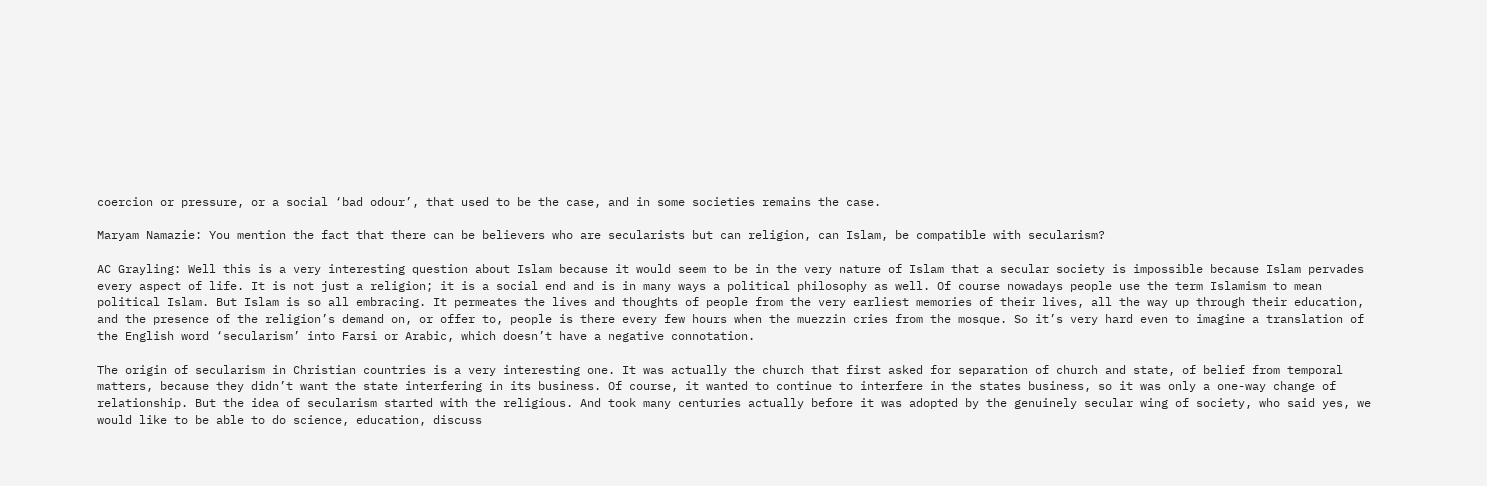coercion or pressure, or a social ‘bad odour’, that used to be the case, and in some societies remains the case.

Maryam Namazie: You mention the fact that there can be believers who are secularists but can religion, can Islam, be compatible with secularism?

AC Grayling: Well this is a very interesting question about Islam because it would seem to be in the very nature of Islam that a secular society is impossible because Islam pervades every aspect of life. It is not just a religion; it is a social end and is in many ways a political philosophy as well. Of course nowadays people use the term Islamism to mean political Islam. But Islam is so all embracing. It permeates the lives and thoughts of people from the very earliest memories of their lives, all the way up through their education, and the presence of the religion’s demand on, or offer to, people is there every few hours when the muezzin cries from the mosque. So it’s very hard even to imagine a translation of the English word ‘secularism’ into Farsi or Arabic, which doesn’t have a negative connotation.

The origin of secularism in Christian countries is a very interesting one. It was actually the church that first asked for separation of church and state, of belief from temporal matters, because they didn’t want the state interfering in its business. Of course, it wanted to continue to interfere in the states business, so it was only a one-way change of relationship. But the idea of secularism started with the religious. And took many centuries actually before it was adopted by the genuinely secular wing of society, who said yes, we would like to be able to do science, education, discuss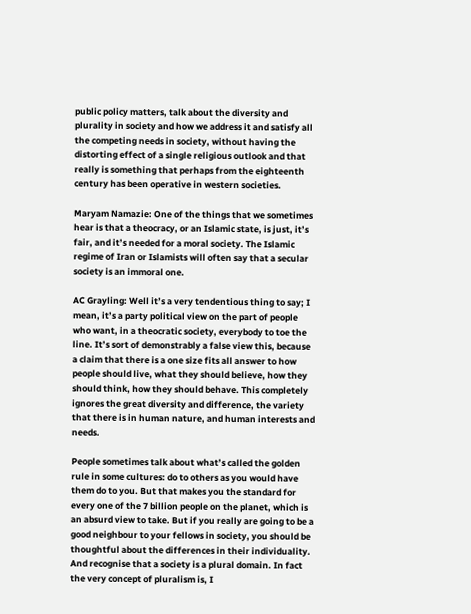public policy matters, talk about the diversity and plurality in society and how we address it and satisfy all the competing needs in society, without having the distorting effect of a single religious outlook and that really is something that perhaps from the eighteenth century has been operative in western societies.

Maryam Namazie: One of the things that we sometimes hear is that a theocracy, or an Islamic state, is just, it’s fair, and it’s needed for a moral society. The Islamic regime of Iran or Islamists will often say that a secular society is an immoral one.

AC Grayling: Well it’s a very tendentious thing to say; I mean, it’s a party political view on the part of people who want, in a theocratic society, everybody to toe the line. It’s sort of demonstrably a false view this, because a claim that there is a one size fits all answer to how people should live, what they should believe, how they should think, how they should behave. This completely ignores the great diversity and difference, the variety that there is in human nature, and human interests and needs.

People sometimes talk about what’s called the golden rule in some cultures: do to others as you would have them do to you. But that makes you the standard for every one of the 7 billion people on the planet, which is an absurd view to take. But if you really are going to be a good neighbour to your fellows in society, you should be thoughtful about the differences in their individuality. And recognise that a society is a plural domain. In fact the very concept of pluralism is, I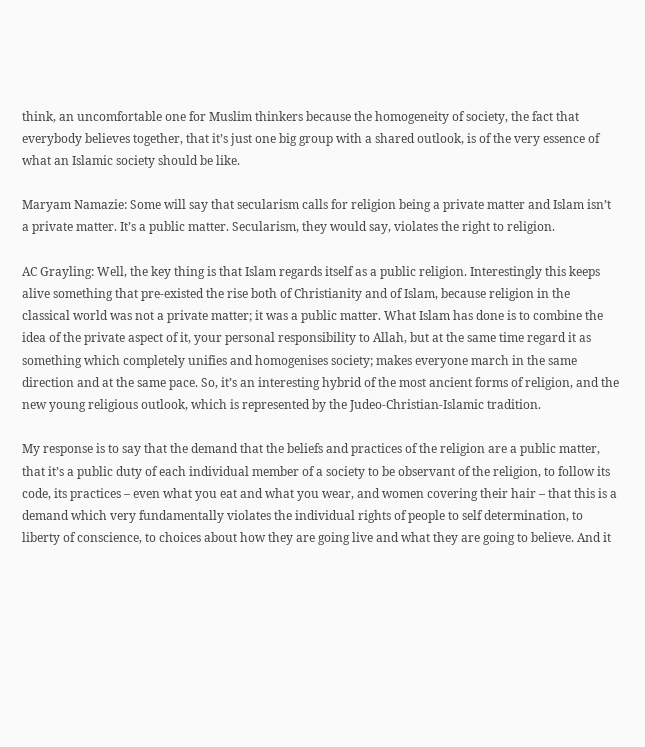think, an uncomfortable one for Muslim thinkers because the homogeneity of society, the fact that everybody believes together, that it’s just one big group with a shared outlook, is of the very essence of what an Islamic society should be like.

Maryam Namazie: Some will say that secularism calls for religion being a private matter and Islam isn’t a private matter. It’s a public matter. Secularism, they would say, violates the right to religion.

AC Grayling: Well, the key thing is that Islam regards itself as a public religion. Interestingly this keeps alive something that pre-existed the rise both of Christianity and of Islam, because religion in the classical world was not a private matter; it was a public matter. What Islam has done is to combine the idea of the private aspect of it, your personal responsibility to Allah, but at the same time regard it as something which completely unifies and homogenises society; makes everyone march in the same direction and at the same pace. So, it’s an interesting hybrid of the most ancient forms of religion, and the new young religious outlook, which is represented by the Judeo-Christian-Islamic tradition.

My response is to say that the demand that the beliefs and practices of the religion are a public matter, that it’s a public duty of each individual member of a society to be observant of the religion, to follow its code, its practices – even what you eat and what you wear, and women covering their hair – that this is a demand which very fundamentally violates the individual rights of people to self determination, to liberty of conscience, to choices about how they are going live and what they are going to believe. And it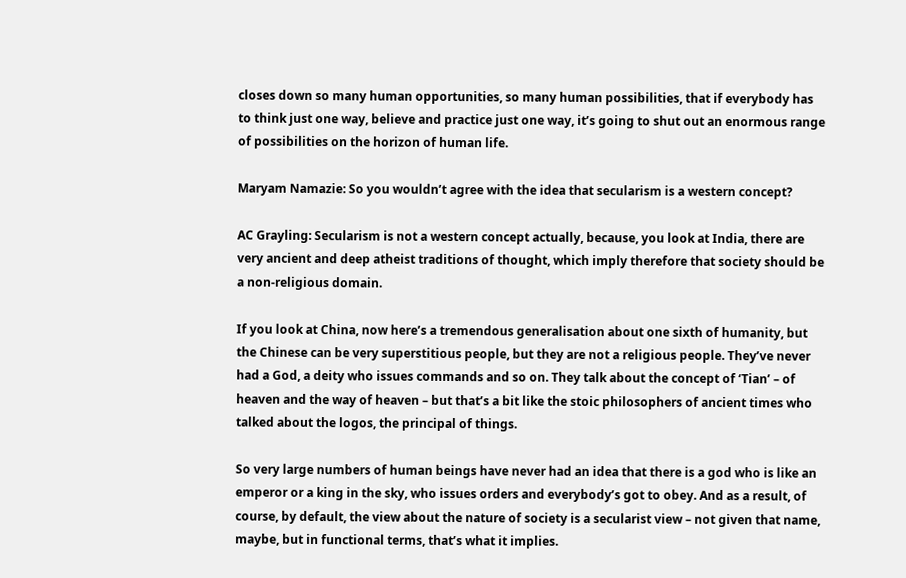closes down so many human opportunities, so many human possibilities, that if everybody has to think just one way, believe and practice just one way, it’s going to shut out an enormous range of possibilities on the horizon of human life.

Maryam Namazie: So you wouldn’t agree with the idea that secularism is a western concept?

AC Grayling: Secularism is not a western concept actually, because, you look at India, there are very ancient and deep atheist traditions of thought, which imply therefore that society should be a non-religious domain.

If you look at China, now here’s a tremendous generalisation about one sixth of humanity, but the Chinese can be very superstitious people, but they are not a religious people. They’ve never had a God, a deity who issues commands and so on. They talk about the concept of ‘Tian’ – of heaven and the way of heaven – but that’s a bit like the stoic philosophers of ancient times who talked about the logos, the principal of things.

So very large numbers of human beings have never had an idea that there is a god who is like an emperor or a king in the sky, who issues orders and everybody’s got to obey. And as a result, of course, by default, the view about the nature of society is a secularist view – not given that name, maybe, but in functional terms, that’s what it implies.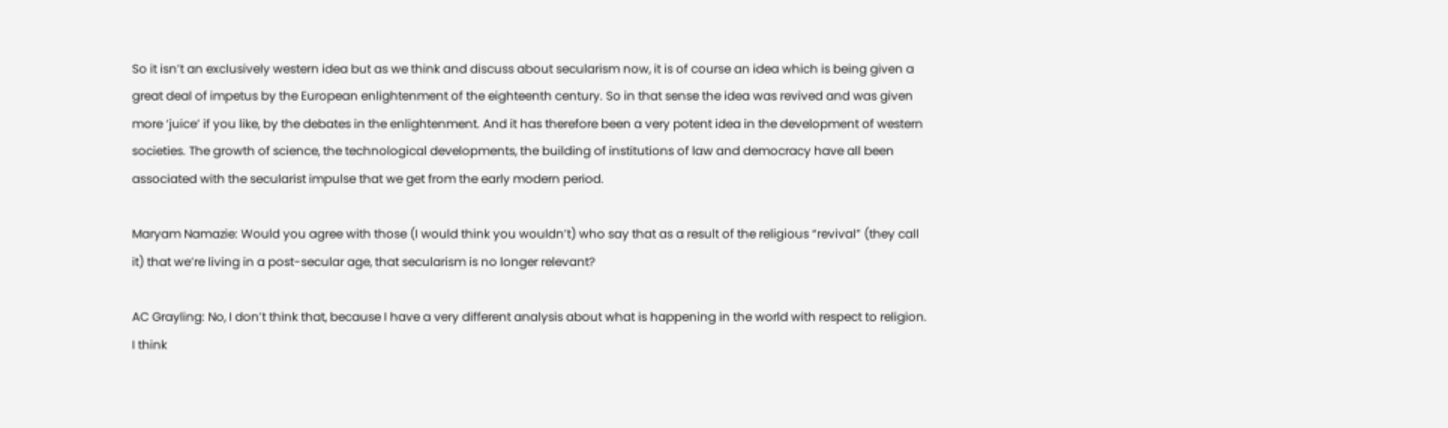So it isn’t an exclusively western idea but as we think and discuss about secularism now, it is of course an idea which is being given a great deal of impetus by the European enlightenment of the eighteenth century. So in that sense the idea was revived and was given more ‘juice’ if you like, by the debates in the enlightenment. And it has therefore been a very potent idea in the development of western societies. The growth of science, the technological developments, the building of institutions of law and democracy have all been associated with the secularist impulse that we get from the early modern period.

Maryam Namazie: Would you agree with those (I would think you wouldn’t) who say that as a result of the religious “revival” (they call it) that we’re living in a post-secular age, that secularism is no longer relevant?

AC Grayling: No, I don’t think that, because I have a very different analysis about what is happening in the world with respect to religion. I think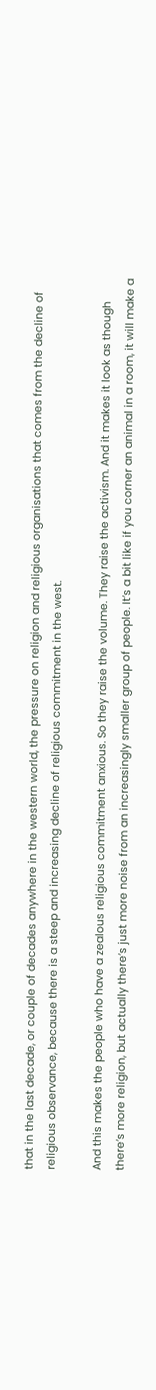that in the last decade, or couple of decades anywhere in the western world, the pressure on religion and religious organisations that comes from the decline of religious observance, because there is a steep and increasing decline of religious commitment in the west.

And this makes the people who have a zealous religious commitment anxious. So they raise the volume. They raise the activism. And it makes it look as though there’s more religion, but actually there’s just more noise from an increasingly smaller group of people. It’s a bit like if you corner an animal in a room, it will make a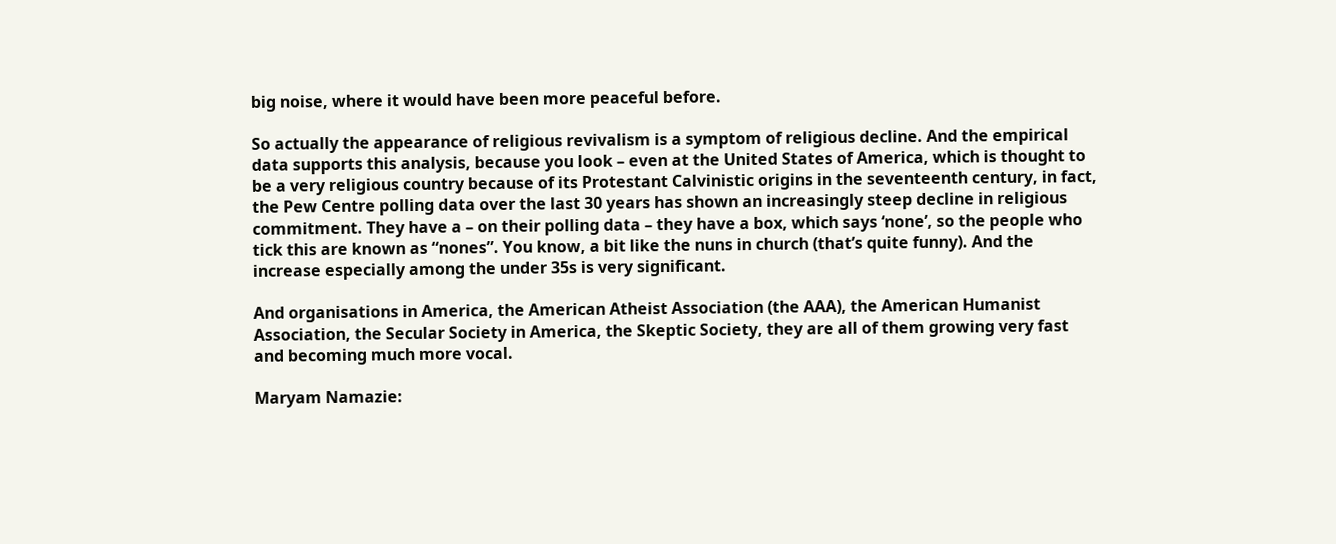big noise, where it would have been more peaceful before.

So actually the appearance of religious revivalism is a symptom of religious decline. And the empirical data supports this analysis, because you look – even at the United States of America, which is thought to be a very religious country because of its Protestant Calvinistic origins in the seventeenth century, in fact, the Pew Centre polling data over the last 30 years has shown an increasingly steep decline in religious commitment. They have a – on their polling data – they have a box, which says ‘none’, so the people who tick this are known as “nones”. You know, a bit like the nuns in church (that’s quite funny). And the increase especially among the under 35s is very significant.

And organisations in America, the American Atheist Association (the AAA), the American Humanist Association, the Secular Society in America, the Skeptic Society, they are all of them growing very fast and becoming much more vocal.

Maryam Namazie: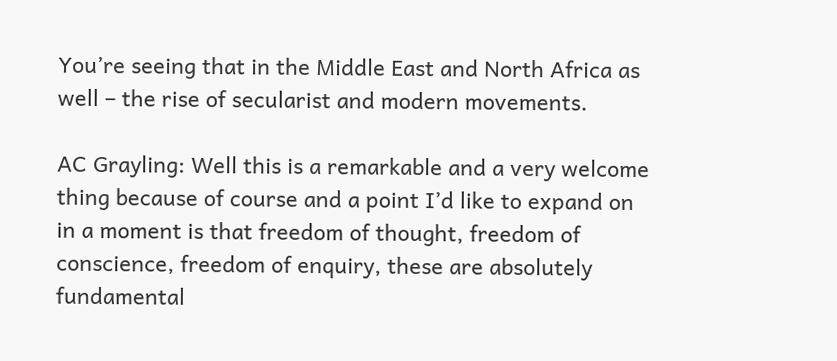You’re seeing that in the Middle East and North Africa as well – the rise of secularist and modern movements.

AC Grayling: Well this is a remarkable and a very welcome thing because of course and a point I’d like to expand on in a moment is that freedom of thought, freedom of conscience, freedom of enquiry, these are absolutely fundamental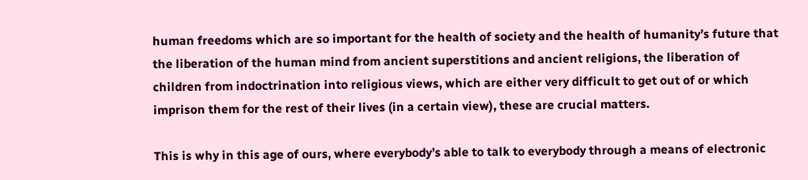human freedoms which are so important for the health of society and the health of humanity’s future that the liberation of the human mind from ancient superstitions and ancient religions, the liberation of children from indoctrination into religious views, which are either very difficult to get out of or which imprison them for the rest of their lives (in a certain view), these are crucial matters.

This is why in this age of ours, where everybody’s able to talk to everybody through a means of electronic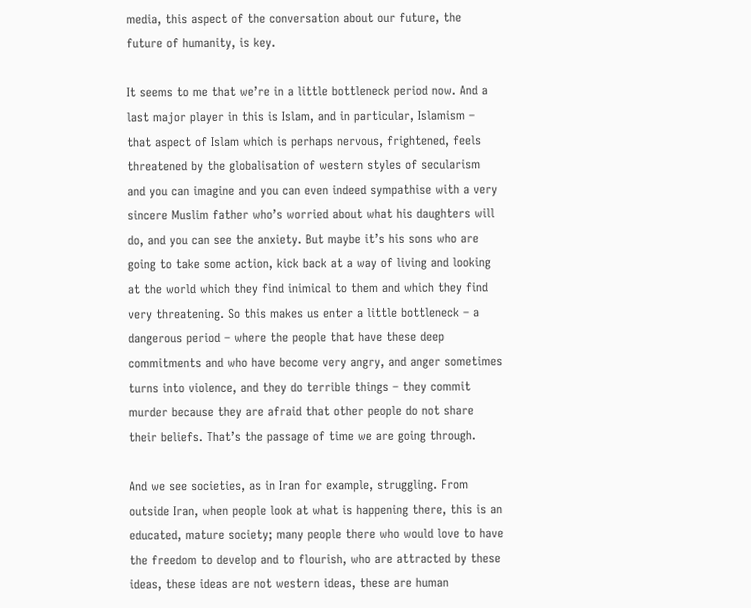media, this aspect of the conversation about our future, the future of humanity, is key.

It seems to me that we’re in a little bottleneck period now. And a last major player in this is Islam, and in particular, Islamism – that aspect of Islam which is perhaps nervous, frightened, feels threatened by the globalisation of western styles of secularism and you can imagine and you can even indeed sympathise with a very sincere Muslim father who’s worried about what his daughters will do, and you can see the anxiety. But maybe it’s his sons who are going to take some action, kick back at a way of living and looking at the world which they find inimical to them and which they find very threatening. So this makes us enter a little bottleneck – a dangerous period – where the people that have these deep commitments and who have become very angry, and anger sometimes turns into violence, and they do terrible things – they commit murder because they are afraid that other people do not share their beliefs. That’s the passage of time we are going through.

And we see societies, as in Iran for example, struggling. From outside Iran, when people look at what is happening there, this is an educated, mature society; many people there who would love to have the freedom to develop and to flourish, who are attracted by these ideas, these ideas are not western ideas, these are human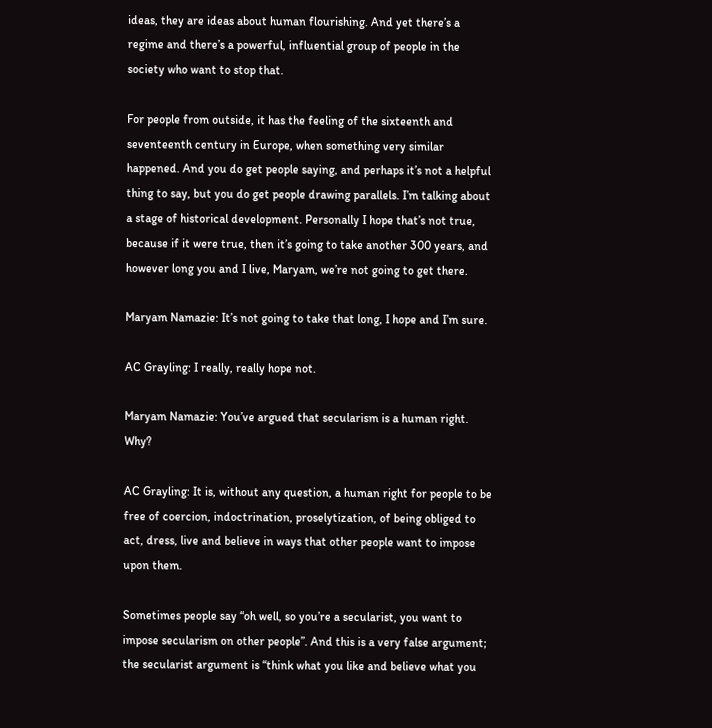ideas, they are ideas about human flourishing. And yet there’s a regime and there’s a powerful, influential group of people in the society who want to stop that.

For people from outside, it has the feeling of the sixteenth and seventeenth century in Europe, when something very similar happened. And you do get people saying, and perhaps it’s not a helpful thing to say, but you do get people drawing parallels. I’m talking about a stage of historical development. Personally I hope that’s not true, because if it were true, then it’s going to take another 300 years, and however long you and I live, Maryam, we’re not going to get there.

Maryam Namazie: It’s not going to take that long, I hope and I’m sure.

AC Grayling: I really, really hope not.

Maryam Namazie: You’ve argued that secularism is a human right. Why?

AC Grayling: It is, without any question, a human right for people to be free of coercion, indoctrination, proselytization, of being obliged to act, dress, live and believe in ways that other people want to impose upon them.

Sometimes people say “oh well, so you’re a secularist, you want to impose secularism on other people”. And this is a very false argument; the secularist argument is “think what you like and believe what you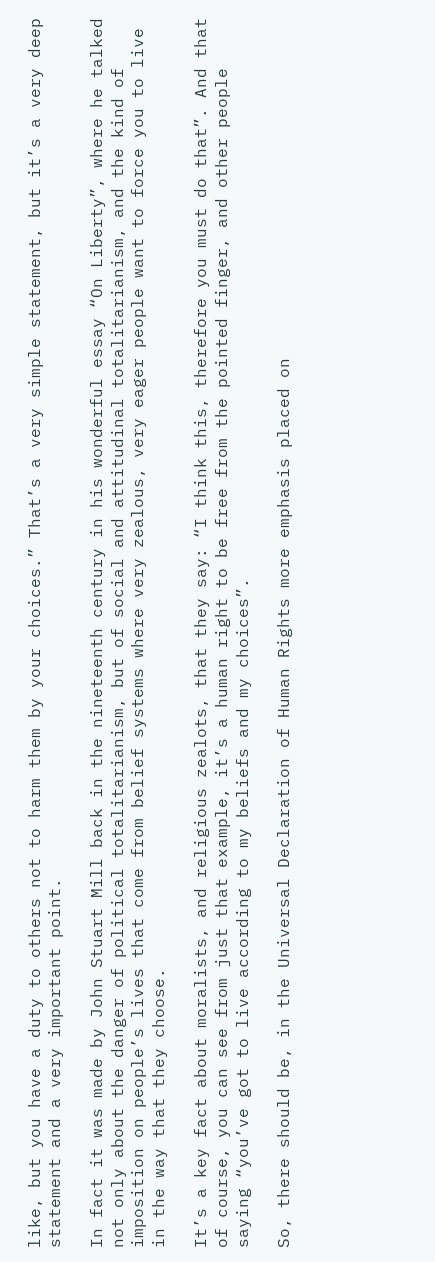like, but you have a duty to others not to harm them by your choices.” That’s a very simple statement, but it’s a very deep statement and a very important point.

In fact it was made by John Stuart Mill back in the nineteenth century in his wonderful essay “On Liberty”, where he talked not only about the danger of political totalitarianism, but of social and attitudinal totalitarianism, and the kind of imposition on people’s lives that come from belief systems where very zealous, very eager people want to force you to live in the way that they choose.

It’s a key fact about moralists, and religious zealots, that they say: “I think this, therefore you must do that”. And that of course, you can see from just that example, it’s a human right to be free from the pointed finger, and other people saying “you’ve got to live according to my beliefs and my choices”.

So, there should be, in the Universal Declaration of Human Rights more emphasis placed on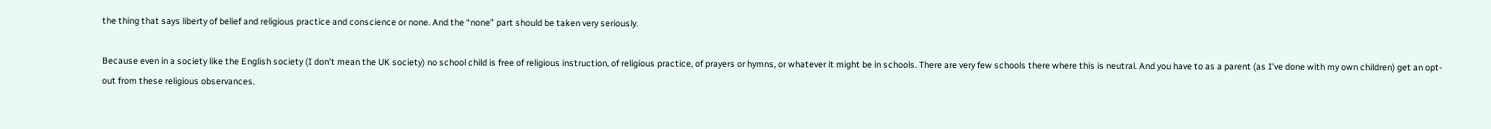the thing that says liberty of belief and religious practice and conscience or none. And the “none” part should be taken very seriously.

Because even in a society like the English society (I don’t mean the UK society) no school child is free of religious instruction, of religious practice, of prayers or hymns, or whatever it might be in schools. There are very few schools there where this is neutral. And you have to as a parent (as I’ve done with my own children) get an opt-out from these religious observances.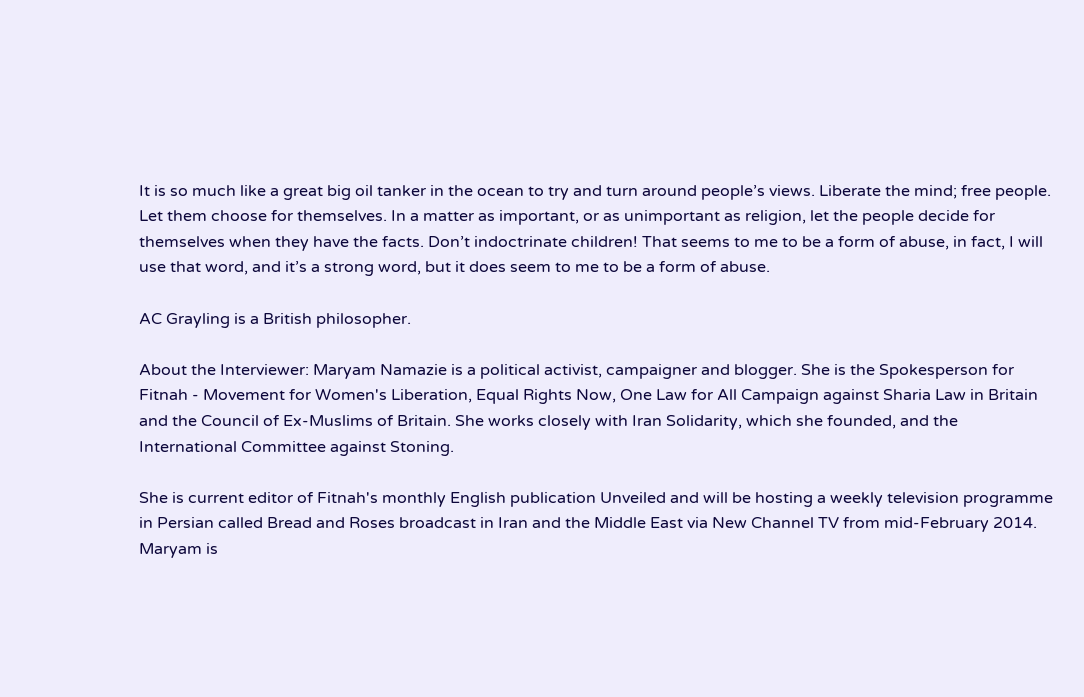It is so much like a great big oil tanker in the ocean to try and turn around people’s views. Liberate the mind; free people. Let them choose for themselves. In a matter as important, or as unimportant as religion, let the people decide for themselves when they have the facts. Don’t indoctrinate children! That seems to me to be a form of abuse, in fact, I will use that word, and it’s a strong word, but it does seem to me to be a form of abuse.

AC Grayling is a British philosopher.

About the Interviewer: Maryam Namazie is a political activist, campaigner and blogger. She is the Spokesperson for Fitnah - Movement for Women's Liberation, Equal Rights Now, One Law for All Campaign against Sharia Law in Britain and the Council of Ex-Muslims of Britain. She works closely with Iran Solidarity, which she founded, and the International Committee against Stoning.

She is current editor of Fitnah's monthly English publication Unveiled and will be hosting a weekly television programme in Persian called Bread and Roses broadcast in Iran and the Middle East via New Channel TV from mid-February 2014. Maryam is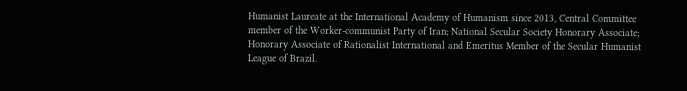Humanist Laureate at the International Academy of Humanism since 2013, Central Committee member of the Worker-communist Party of Iran; National Secular Society Honorary Associate; Honorary Associate of Rationalist International and Emeritus Member of the Secular Humanist League of Brazil.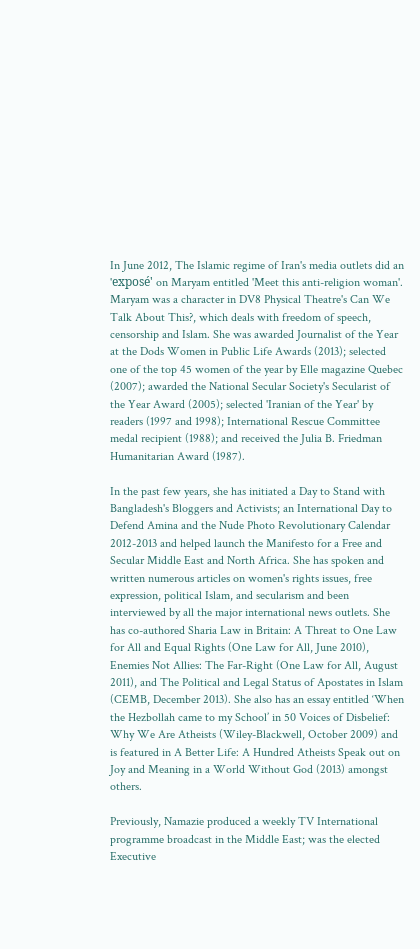In June 2012, The Islamic regime of Iran's media outlets did an 'exposé' on Maryam entitled 'Meet this anti-religion woman'. Maryam was a character in DV8 Physical Theatre's Can We Talk About This?, which deals with freedom of speech, censorship and Islam. She was awarded Journalist of the Year at the Dods Women in Public Life Awards (2013); selected one of the top 45 women of the year by Elle magazine Quebec (2007); awarded the National Secular Society's Secularist of the Year Award (2005); selected 'Iranian of the Year' by readers (1997 and 1998); International Rescue Committee medal recipient (1988); and received the Julia B. Friedman Humanitarian Award (1987).

In the past few years, she has initiated a Day to Stand with Bangladesh's Bloggers and Activists; an International Day to Defend Amina and the Nude Photo Revolutionary Calendar 2012-2013 and helped launch the Manifesto for a Free and Secular Middle East and North Africa. She has spoken and written numerous articles on women's rights issues, free expression, political Islam, and secularism and been interviewed by all the major international news outlets. She has co-authored Sharia Law in Britain: A Threat to One Law for All and Equal Rights (One Law for All, June 2010), Enemies Not Allies: The Far-Right (One Law for All, August 2011), and The Political and Legal Status of Apostates in Islam (CEMB, December 2013). She also has an essay entitled ‘When the Hezbollah came to my School’ in 50 Voices of Disbelief: Why We Are Atheists (Wiley-Blackwell, October 2009) and is featured in A Better Life: A Hundred Atheists Speak out on Joy and Meaning in a World Without God (2013) amongst others.

Previously, Namazie produced a weekly TV International programme broadcast in the Middle East; was the elected Executive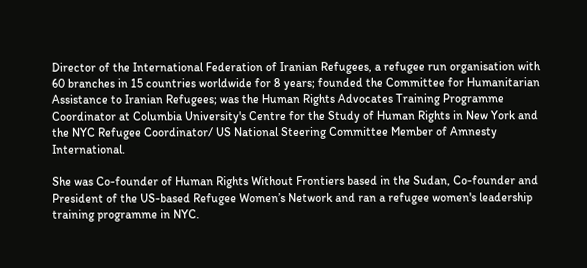Director of the International Federation of Iranian Refugees, a refugee run organisation with 60 branches in 15 countries worldwide for 8 years; founded the Committee for Humanitarian Assistance to Iranian Refugees; was the Human Rights Advocates Training Programme Coordinator at Columbia University's Centre for the Study of Human Rights in New York and the NYC Refugee Coordinator/ US National Steering Committee Member of Amnesty International.

She was Co-founder of Human Rights Without Frontiers based in the Sudan, Co-founder and President of the US-based Refugee Women’s Network and ran a refugee women's leadership training programme in NYC.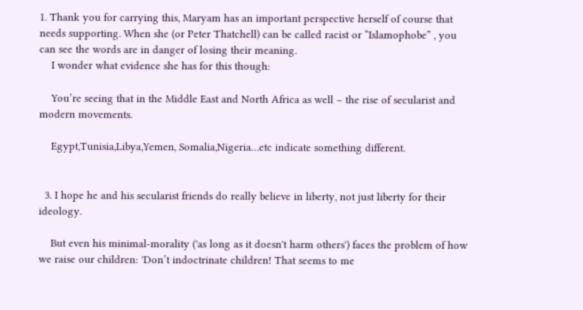1. Thank you for carrying this, Maryam has an important perspective herself of course that needs supporting. When she (or Peter Thatchell) can be called racist or “Islamophobe” , you can see the words are in danger of losing their meaning.
    I wonder what evidence she has for this though:

    You’re seeing that in the Middle East and North Africa as well – the rise of secularist and modern movements.

    Egypt,Tunisia,Libya,Yemen, Somalia,Nigeria…etc indicate something different.


  3. I hope he and his secularist friends do really believe in liberty, not just liberty for their ideology.

    But even his minimal-morality ('as long as it doesn't harm others') faces the problem of how we raise our children: 'Don’t indoctrinate children! That seems to me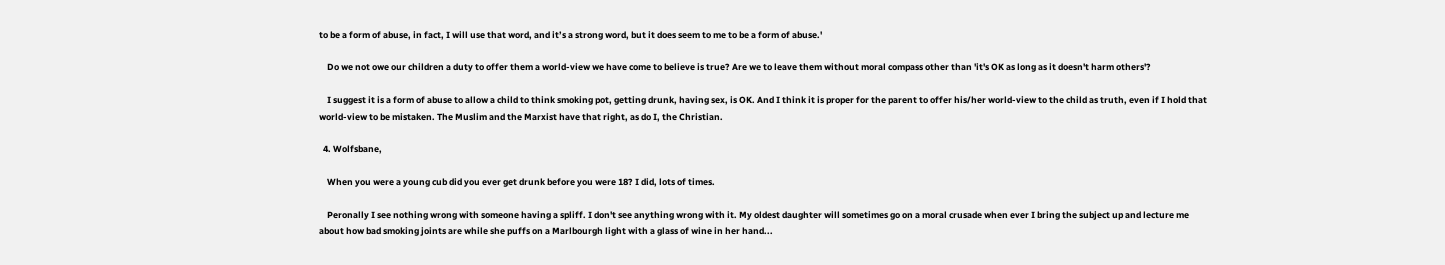to be a form of abuse, in fact, I will use that word, and it’s a strong word, but it does seem to me to be a form of abuse.'

    Do we not owe our children a duty to offer them a world-view we have come to believe is true? Are we to leave them without moral compass other than 'it's OK as long as it doesn't harm others'?

    I suggest it is a form of abuse to allow a child to think smoking pot, getting drunk, having sex, is OK. And I think it is proper for the parent to offer his/her world-view to the child as truth, even if I hold that world-view to be mistaken. The Muslim and the Marxist have that right, as do I, the Christian.

  4. Wolfsbane,

    When you were a young cub did you ever get drunk before you were 18? I did, lots of times.

    Peronally I see nothing wrong with someone having a spliff. I don't see anything wrong with it. My oldest daughter will sometimes go on a moral crusade when ever I bring the subject up and lecture me about how bad smoking joints are while she puffs on a Marlbourgh light with a glass of wine in her hand...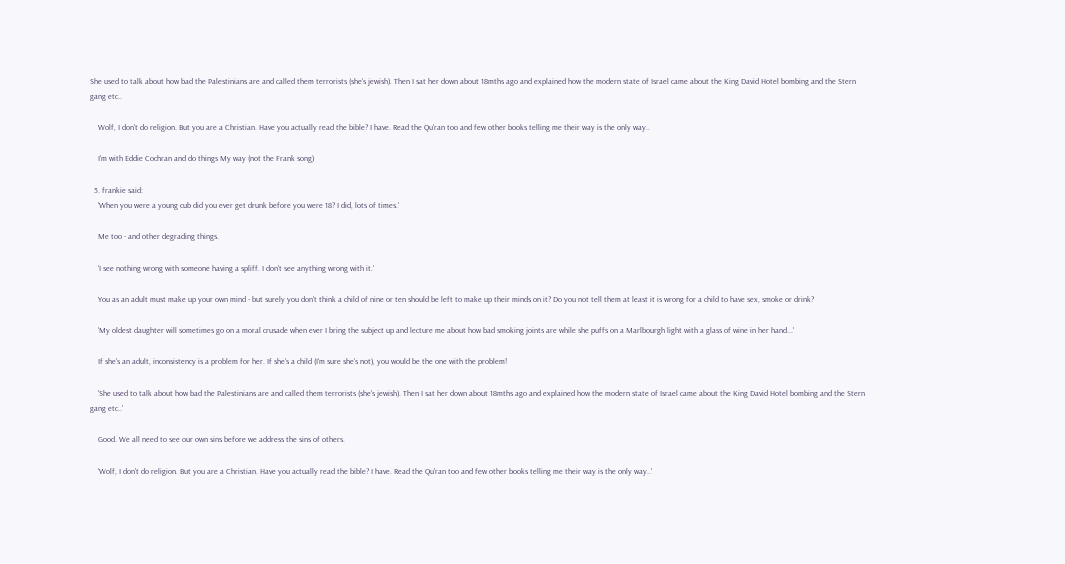She used to talk about how bad the Palestinians are and called them terrorists (she's jewish). Then I sat her down about 18mths ago and explained how the modern state of Israel came about the King David Hotel bombing and the Stern gang etc..

    Wolf, I don't do religion. But you are a Christian. Have you actually read the bible? I have. Read the Qu'ran too and few other books telling me their way is the only way..

    I'm with Eddie Cochran and do things My way (not the Frank song)

  5. frankie said:
    'When you were a young cub did you ever get drunk before you were 18? I did, lots of times.'

    Me too - and other degrading things.

    'I see nothing wrong with someone having a spliff. I don't see anything wrong with it.'

    You as an adult must make up your own mind - but surely you don't think a child of nine or ten should be left to make up their minds on it? Do you not tell them at least it is wrong for a child to have sex, smoke or drink?

    'My oldest daughter will sometimes go on a moral crusade when ever I bring the subject up and lecture me about how bad smoking joints are while she puffs on a Marlbourgh light with a glass of wine in her hand...'

    If she's an adult, inconsistency is a problem for her. If she's a child (I'm sure she's not), you would be the one with the problem!

    'She used to talk about how bad the Palestinians are and called them terrorists (she's jewish). Then I sat her down about 18mths ago and explained how the modern state of Israel came about the King David Hotel bombing and the Stern gang etc..'

    Good. We all need to see our own sins before we address the sins of others.

    'Wolf, I don't do religion. But you are a Christian. Have you actually read the bible? I have. Read the Qu'ran too and few other books telling me their way is the only way..'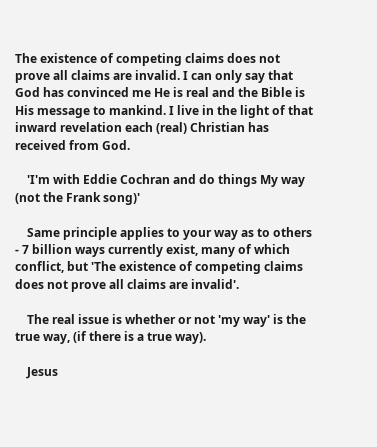The existence of competing claims does not prove all claims are invalid. I can only say that God has convinced me He is real and the Bible is His message to mankind. I live in the light of that inward revelation each (real) Christian has received from God.

    'I'm with Eddie Cochran and do things My way (not the Frank song)'

    Same principle applies to your way as to others - 7 billion ways currently exist, many of which conflict, but 'The existence of competing claims does not prove all claims are invalid'.

    The real issue is whether or not 'my way' is the true way, (if there is a true way).

    Jesus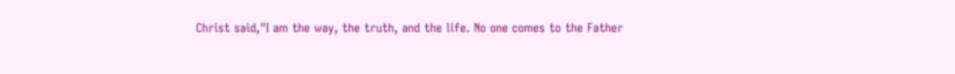Christ said,"I am the way, the truth, and the life. No one comes to the Father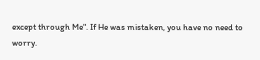except through Me". If He was mistaken, you have no need to worry.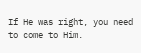If He was right, you need to come to Him.